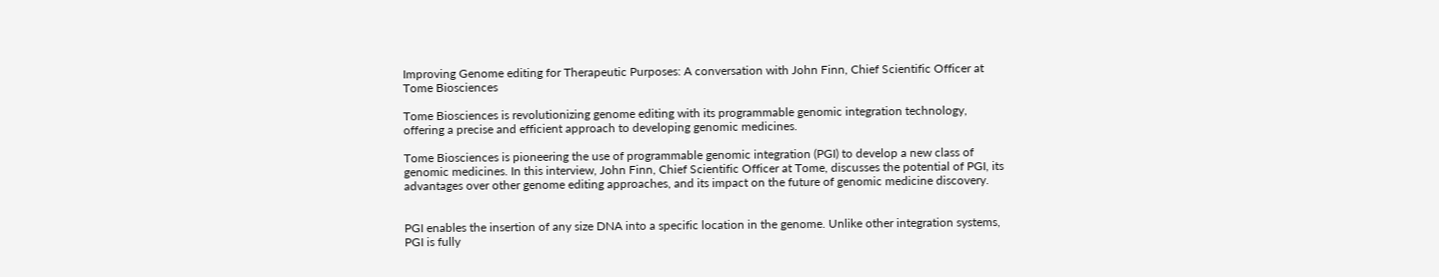Improving Genome editing for Therapeutic Purposes: A conversation with John Finn, Chief Scientific Officer at Tome Biosciences

Tome Biosciences is revolutionizing genome editing with its programmable genomic integration technology, offering a precise and efficient approach to developing genomic medicines.

Tome Biosciences is pioneering the use of programmable genomic integration (PGI) to develop a new class of genomic medicines. In this interview, John Finn, Chief Scientific Officer at Tome, discusses the potential of PGI, its advantages over other genome editing approaches, and its impact on the future of genomic medicine discovery.


PGI enables the insertion of any size DNA into a specific location in the genome. Unlike other integration systems, PGI is fully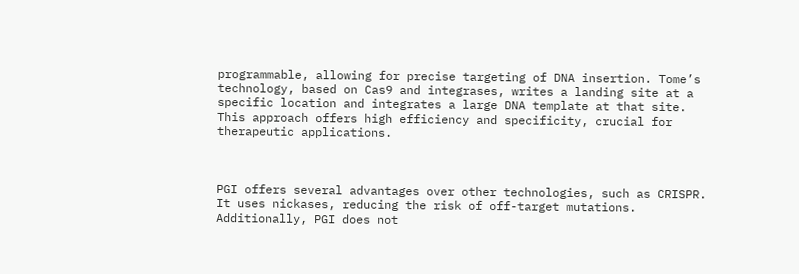programmable, allowing for precise targeting of DNA insertion. Tome’s technology, based on Cas9 and integrases, writes a landing site at a specific location and integrates a large DNA template at that site. This approach offers high efficiency and specificity, crucial for therapeutic applications.



PGI offers several advantages over other technologies, such as CRISPR. It uses nickases, reducing the risk of off-target mutations. Additionally, PGI does not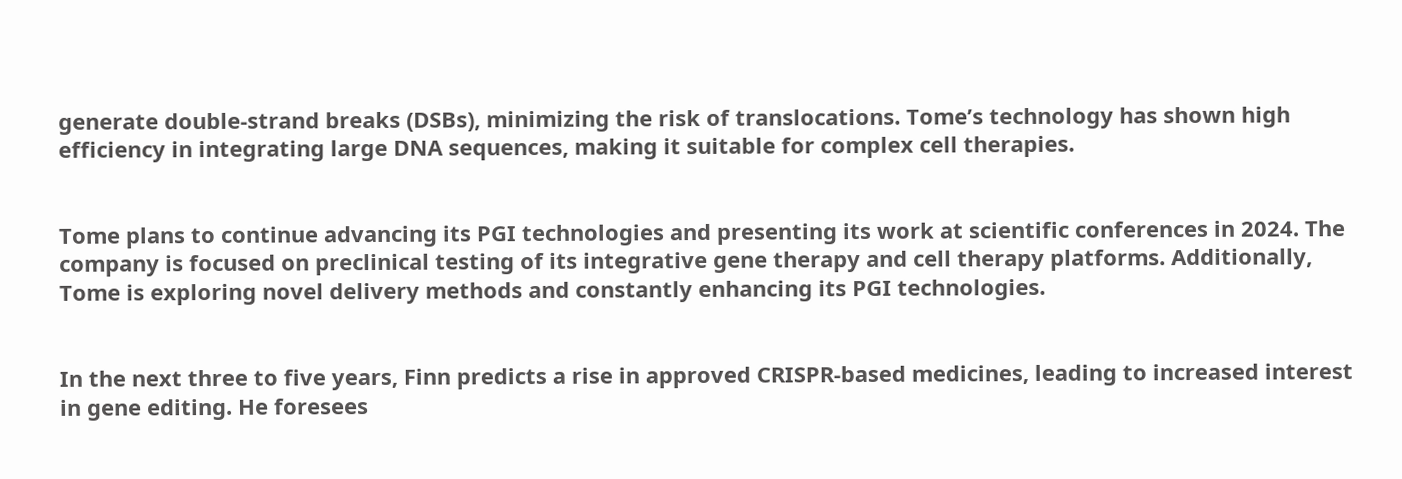generate double-strand breaks (DSBs), minimizing the risk of translocations. Tome’s technology has shown high efficiency in integrating large DNA sequences, making it suitable for complex cell therapies.


Tome plans to continue advancing its PGI technologies and presenting its work at scientific conferences in 2024. The company is focused on preclinical testing of its integrative gene therapy and cell therapy platforms. Additionally, Tome is exploring novel delivery methods and constantly enhancing its PGI technologies.


In the next three to five years, Finn predicts a rise in approved CRISPR-based medicines, leading to increased interest in gene editing. He foresees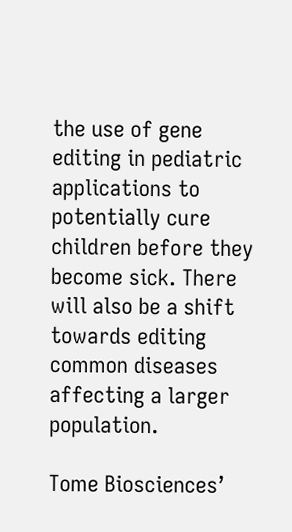the use of gene editing in pediatric applications to potentially cure children before they become sick. There will also be a shift towards editing common diseases affecting a larger population.

Tome Biosciences’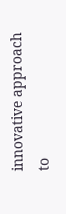innovative approach to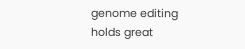genome editing holds great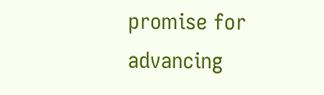promise for advancing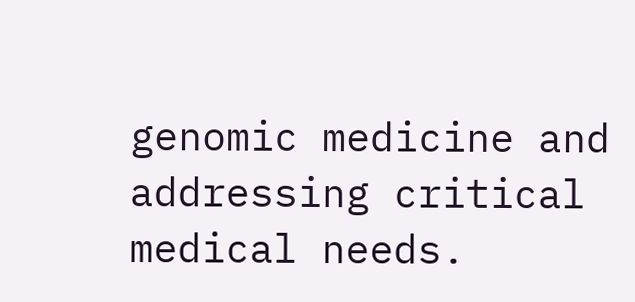genomic medicine and addressing critical medical needs.